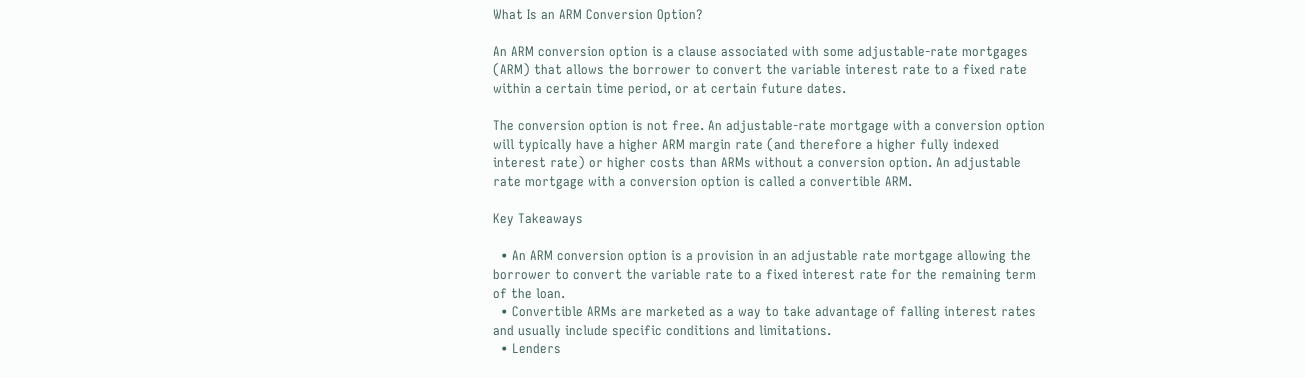What Is an ARM Conversion Option?

An ARM conversion option is a clause associated with some adjustable-rate mortgages (ARM) that allows the borrower to convert the variable interest rate to a fixed rate within a certain time period, or at certain future dates.

The conversion option is not free. An adjustable-rate mortgage with a conversion option will typically have a higher ARM margin rate (and therefore a higher fully indexed interest rate) or higher costs than ARMs without a conversion option. An adjustable rate mortgage with a conversion option is called a convertible ARM.

Key Takeaways

  • An ARM conversion option is a provision in an adjustable rate mortgage allowing the borrower to convert the variable rate to a fixed interest rate for the remaining term of the loan.
  • Convertible ARMs are marketed as a way to take advantage of falling interest rates and usually include specific conditions and limitations.
  • Lenders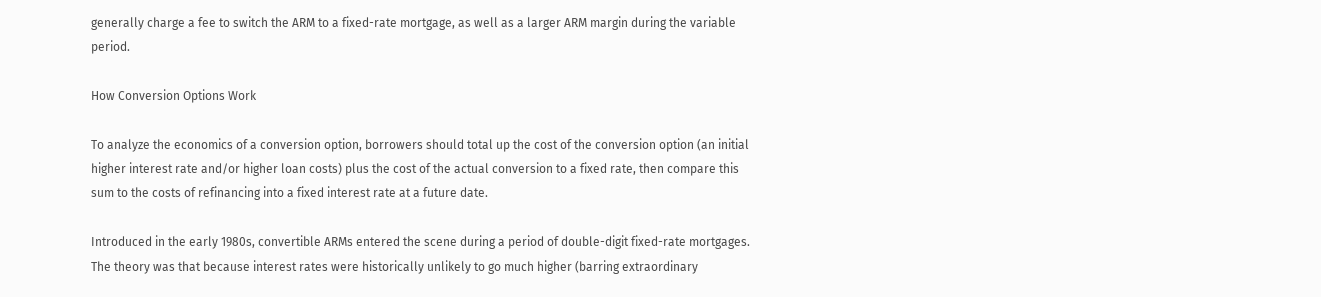generally charge a fee to switch the ARM to a fixed-rate mortgage, as well as a larger ARM margin during the variable period.

How Conversion Options Work

To analyze the economics of a conversion option, borrowers should total up the cost of the conversion option (an initial higher interest rate and/or higher loan costs) plus the cost of the actual conversion to a fixed rate, then compare this sum to the costs of refinancing into a fixed interest rate at a future date.

Introduced in the early 1980s, convertible ARMs entered the scene during a period of double-digit fixed-rate mortgages. The theory was that because interest rates were historically unlikely to go much higher (barring extraordinary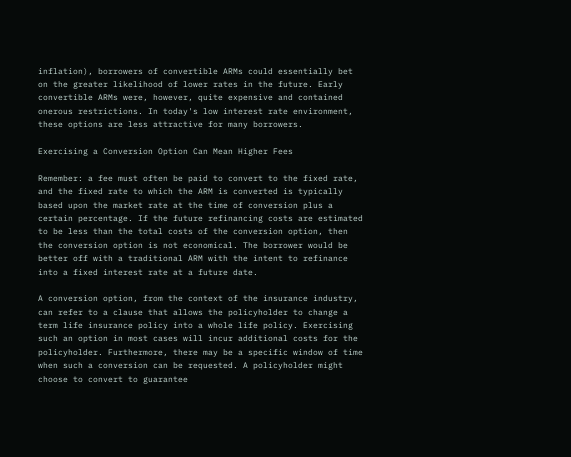inflation), borrowers of convertible ARMs could essentially bet on the greater likelihood of lower rates in the future. Early convertible ARMs were, however, quite expensive and contained onerous restrictions. In today's low interest rate environment, these options are less attractive for many borrowers.

Exercising a Conversion Option Can Mean Higher Fees

Remember: a fee must often be paid to convert to the fixed rate, and the fixed rate to which the ARM is converted is typically based upon the market rate at the time of conversion plus a certain percentage. If the future refinancing costs are estimated to be less than the total costs of the conversion option, then the conversion option is not economical. The borrower would be better off with a traditional ARM with the intent to refinance into a fixed interest rate at a future date.

A conversion option, from the context of the insurance industry, can refer to a clause that allows the policyholder to change a term life insurance policy into a whole life policy. Exercising such an option in most cases will incur additional costs for the policyholder. Furthermore, there may be a specific window of time when such a conversion can be requested. A policyholder might choose to convert to guarantee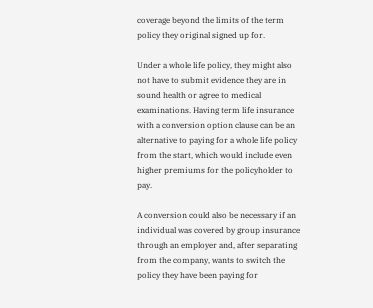coverage beyond the limits of the term policy they original signed up for.

Under a whole life policy, they might also not have to submit evidence they are in sound health or agree to medical examinations. Having term life insurance with a conversion option clause can be an alternative to paying for a whole life policy from the start, which would include even higher premiums for the policyholder to pay.

A conversion could also be necessary if an individual was covered by group insurance through an employer and, after separating from the company, wants to switch the policy they have been paying for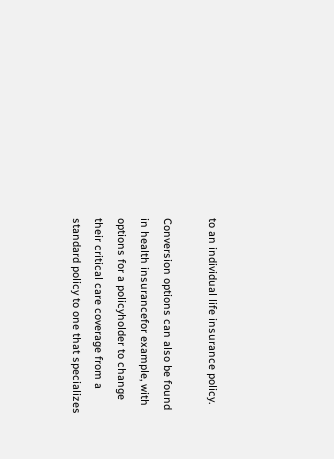to an individual life insurance policy.

Conversion options can also be found in health insurancefor example, with options for a policyholder to change their critical care coverage from a standard policy to one that specializes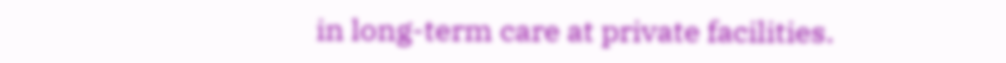in long-term care at private facilities.